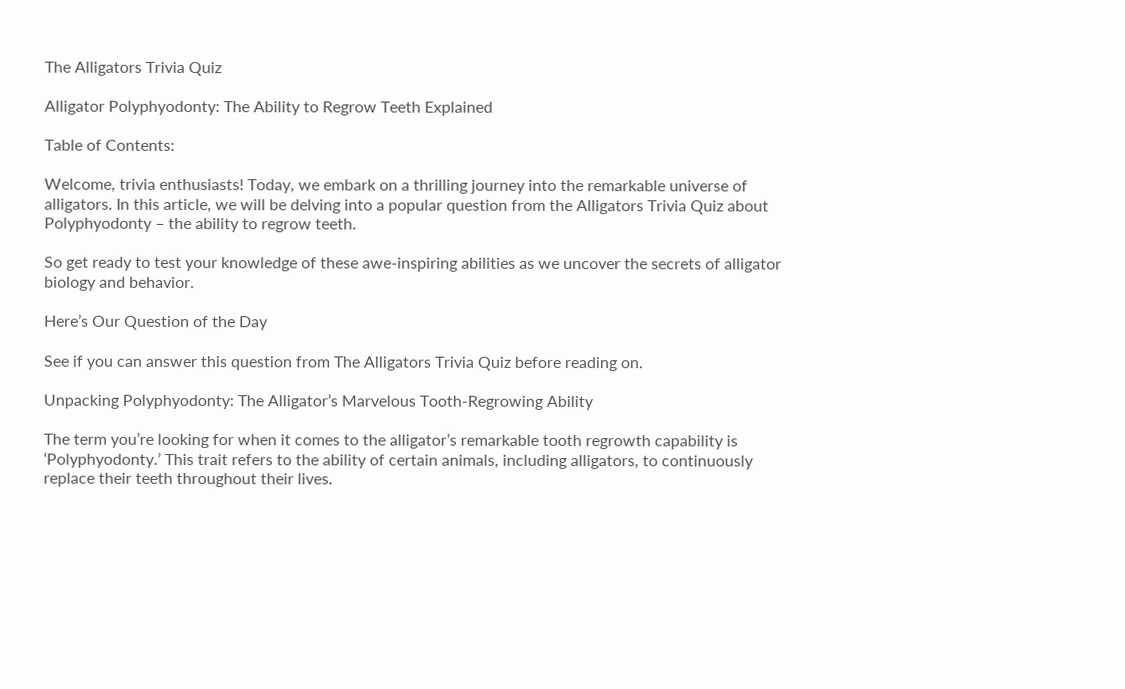The Alligators Trivia Quiz

Alligator Polyphyodonty: The Ability to Regrow Teeth Explained

Table of Contents:

Welcome, trivia enthusiasts! Today, we embark on a thrilling journey into the remarkable universe of alligators. In this article, we will be delving into a popular question from the Alligators Trivia Quiz about Polyphyodonty – the ability to regrow teeth.

So get ready to test your knowledge of these awe-inspiring abilities as we uncover the secrets of alligator biology and behavior.

Here’s Our Question of the Day

See if you can answer this question from The Alligators Trivia Quiz before reading on.

Unpacking Polyphyodonty: The Alligator’s Marvelous Tooth-Regrowing Ability

The term you’re looking for when it comes to the alligator’s remarkable tooth regrowth capability is ‘Polyphyodonty.’ This trait refers to the ability of certain animals, including alligators, to continuously replace their teeth throughout their lives.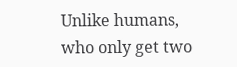Unlike humans, who only get two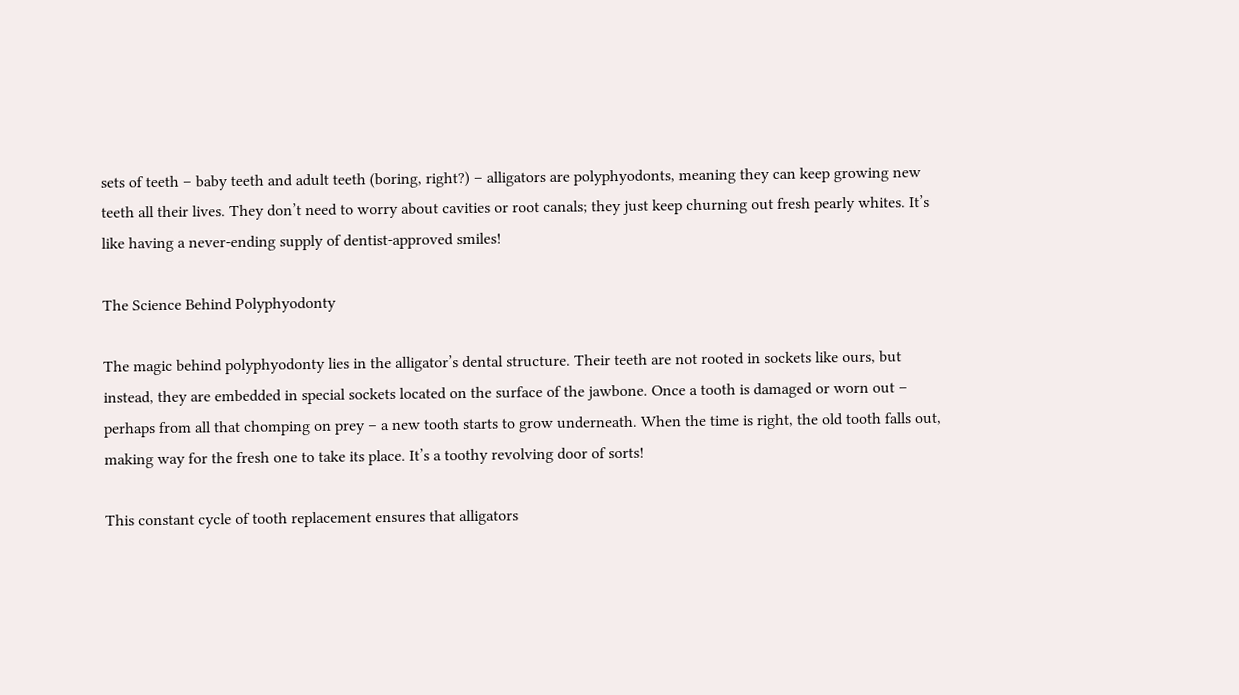sets of teeth – baby teeth and adult teeth (boring, right?) – alligators are polyphyodonts, meaning they can keep growing new teeth all their lives. They don’t need to worry about cavities or root canals; they just keep churning out fresh pearly whites. It’s like having a never-ending supply of dentist-approved smiles!

The Science Behind Polyphyodonty

The magic behind polyphyodonty lies in the alligator’s dental structure. Their teeth are not rooted in sockets like ours, but instead, they are embedded in special sockets located on the surface of the jawbone. Once a tooth is damaged or worn out – perhaps from all that chomping on prey – a new tooth starts to grow underneath. When the time is right, the old tooth falls out, making way for the fresh one to take its place. It’s a toothy revolving door of sorts!

This constant cycle of tooth replacement ensures that alligators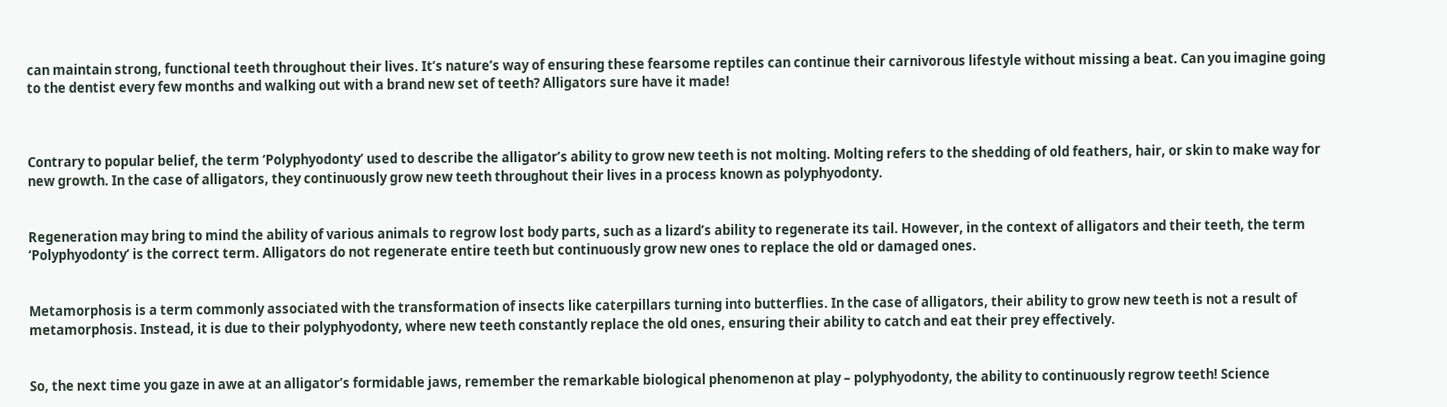can maintain strong, functional teeth throughout their lives. It’s nature’s way of ensuring these fearsome reptiles can continue their carnivorous lifestyle without missing a beat. Can you imagine going to the dentist every few months and walking out with a brand new set of teeth? Alligators sure have it made!



Contrary to popular belief, the term ‘Polyphyodonty’ used to describe the alligator’s ability to grow new teeth is not molting. Molting refers to the shedding of old feathers, hair, or skin to make way for new growth. In the case of alligators, they continuously grow new teeth throughout their lives in a process known as polyphyodonty.


Regeneration may bring to mind the ability of various animals to regrow lost body parts, such as a lizard’s ability to regenerate its tail. However, in the context of alligators and their teeth, the term ‘Polyphyodonty’ is the correct term. Alligators do not regenerate entire teeth but continuously grow new ones to replace the old or damaged ones.


Metamorphosis is a term commonly associated with the transformation of insects like caterpillars turning into butterflies. In the case of alligators, their ability to grow new teeth is not a result of metamorphosis. Instead, it is due to their polyphyodonty, where new teeth constantly replace the old ones, ensuring their ability to catch and eat their prey effectively.


So, the next time you gaze in awe at an alligator’s formidable jaws, remember the remarkable biological phenomenon at play – polyphyodonty, the ability to continuously regrow teeth! Science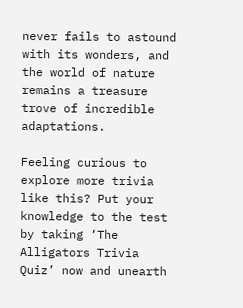never fails to astound with its wonders, and the world of nature remains a treasure trove of incredible adaptations.

Feeling curious to explore more trivia like this? Put your knowledge to the test by taking ‘The Alligators Trivia Quiz’ now and unearth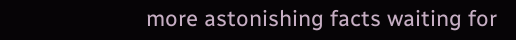more astonishing facts waiting for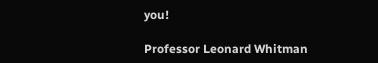you!

Professor Leonard Whitman